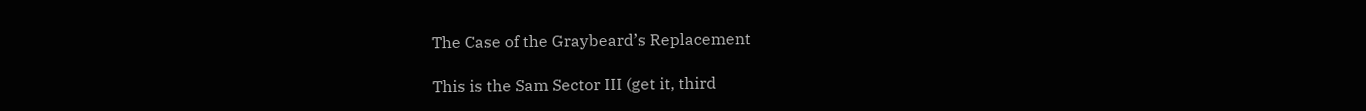The Case of the Graybeard’s Replacement

This is the Sam Sector III (get it, third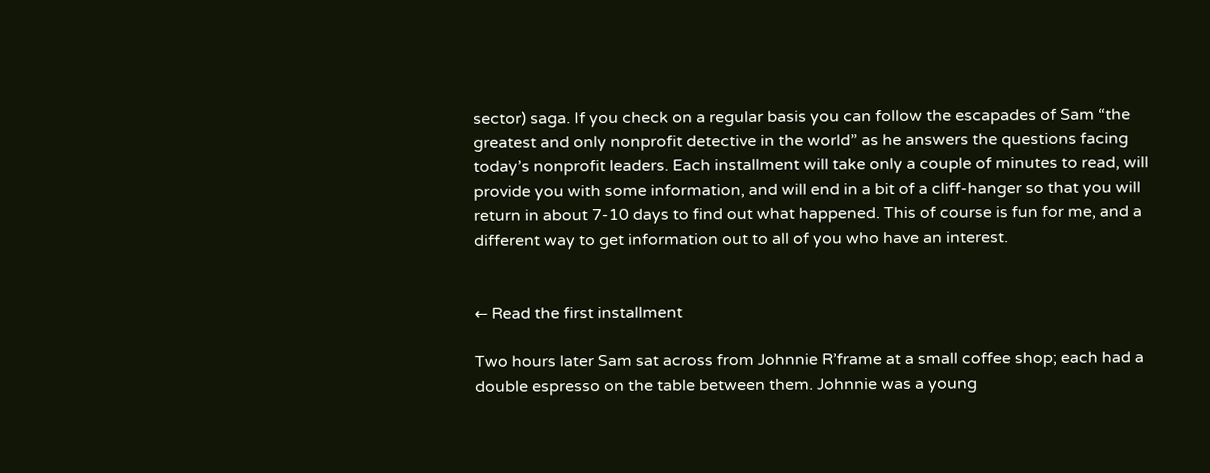sector) saga. If you check on a regular basis you can follow the escapades of Sam “the greatest and only nonprofit detective in the world” as he answers the questions facing today’s nonprofit leaders. Each installment will take only a couple of minutes to read, will provide you with some information, and will end in a bit of a cliff-hanger so that you will return in about 7-10 days to find out what happened. This of course is fun for me, and a different way to get information out to all of you who have an interest.


← Read the first installment

Two hours later Sam sat across from Johnnie R’frame at a small coffee shop; each had a double espresso on the table between them. Johnnie was a young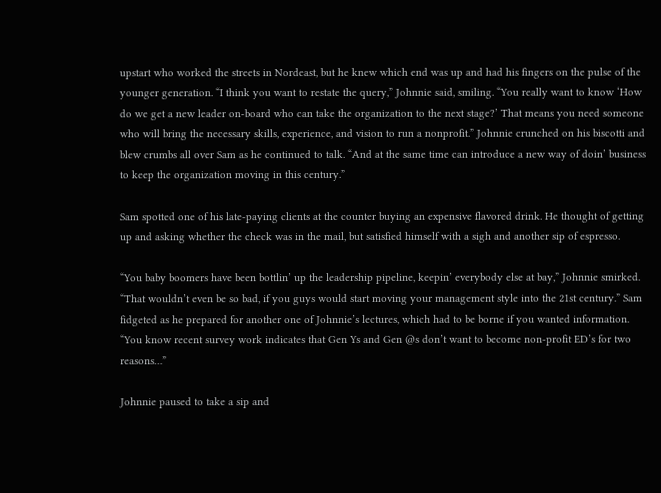upstart who worked the streets in Nordeast, but he knew which end was up and had his fingers on the pulse of the younger generation. “I think you want to restate the query,” Johnnie said, smiling. “You really want to know ‘How do we get a new leader on-board who can take the organization to the next stage?’ That means you need someone who will bring the necessary skills, experience, and vision to run a nonprofit.” Johnnie crunched on his biscotti and blew crumbs all over Sam as he continued to talk. “And at the same time can introduce a new way of doin’ business to keep the organization moving in this century.”

Sam spotted one of his late-paying clients at the counter buying an expensive flavored drink. He thought of getting up and asking whether the check was in the mail, but satisfied himself with a sigh and another sip of espresso.

“You baby boomers have been bottlin’ up the leadership pipeline, keepin’ everybody else at bay,” Johnnie smirked. “That wouldn’t even be so bad, if you guys would start moving your management style into the 21st century.” Sam fidgeted as he prepared for another one of Johnnie’s lectures, which had to be borne if you wanted information. “You know recent survey work indicates that Gen Ys and Gen @s don’t want to become non-profit ED’s for two reasons…”

Johnnie paused to take a sip and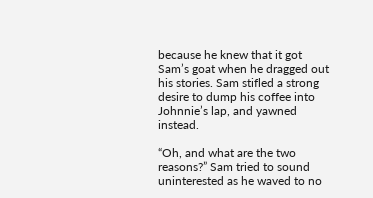because he knew that it got Sam’s goat when he dragged out his stories. Sam stifled a strong desire to dump his coffee into Johnnie’s lap, and yawned instead.

“Oh, and what are the two reasons?” Sam tried to sound uninterested as he waved to no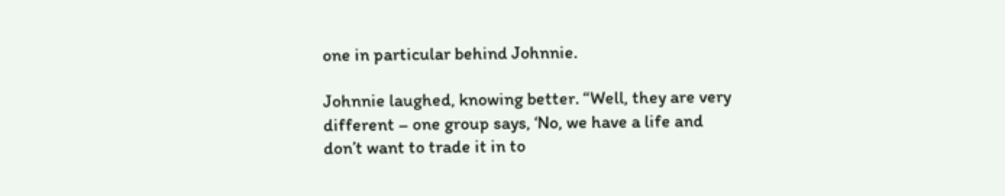one in particular behind Johnnie.

Johnnie laughed, knowing better. “Well, they are very different – one group says, ‘No, we have a life and don’t want to trade it in to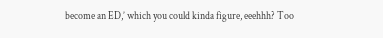become an ED,’ which you could kinda figure, eeehhh? Too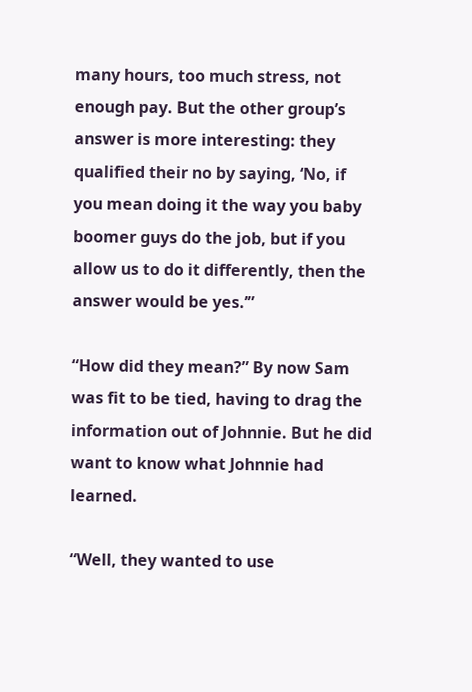many hours, too much stress, not enough pay. But the other group’s answer is more interesting: they qualified their no by saying, ‘No, if you mean doing it the way you baby boomer guys do the job, but if you allow us to do it differently, then the answer would be yes.’”

“How did they mean?” By now Sam was fit to be tied, having to drag the information out of Johnnie. But he did want to know what Johnnie had learned.

“Well, they wanted to use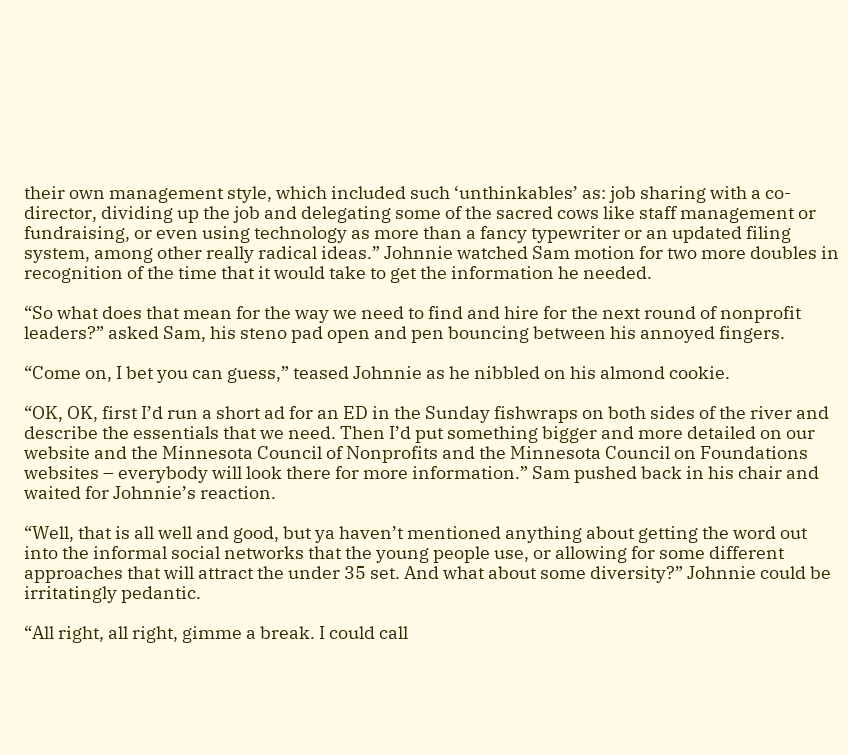their own management style, which included such ‘unthinkables’ as: job sharing with a co-director, dividing up the job and delegating some of the sacred cows like staff management or fundraising, or even using technology as more than a fancy typewriter or an updated filing system, among other really radical ideas.” Johnnie watched Sam motion for two more doubles in recognition of the time that it would take to get the information he needed.

“So what does that mean for the way we need to find and hire for the next round of nonprofit leaders?” asked Sam, his steno pad open and pen bouncing between his annoyed fingers.

“Come on, I bet you can guess,” teased Johnnie as he nibbled on his almond cookie.

“OK, OK, first I’d run a short ad for an ED in the Sunday fishwraps on both sides of the river and describe the essentials that we need. Then I’d put something bigger and more detailed on our website and the Minnesota Council of Nonprofits and the Minnesota Council on Foundations websites – everybody will look there for more information.” Sam pushed back in his chair and waited for Johnnie’s reaction.

“Well, that is all well and good, but ya haven’t mentioned anything about getting the word out into the informal social networks that the young people use, or allowing for some different approaches that will attract the under 35 set. And what about some diversity?” Johnnie could be irritatingly pedantic.

“All right, all right, gimme a break. I could call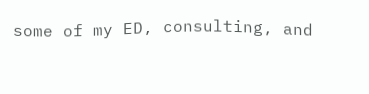some of my ED, consulting, and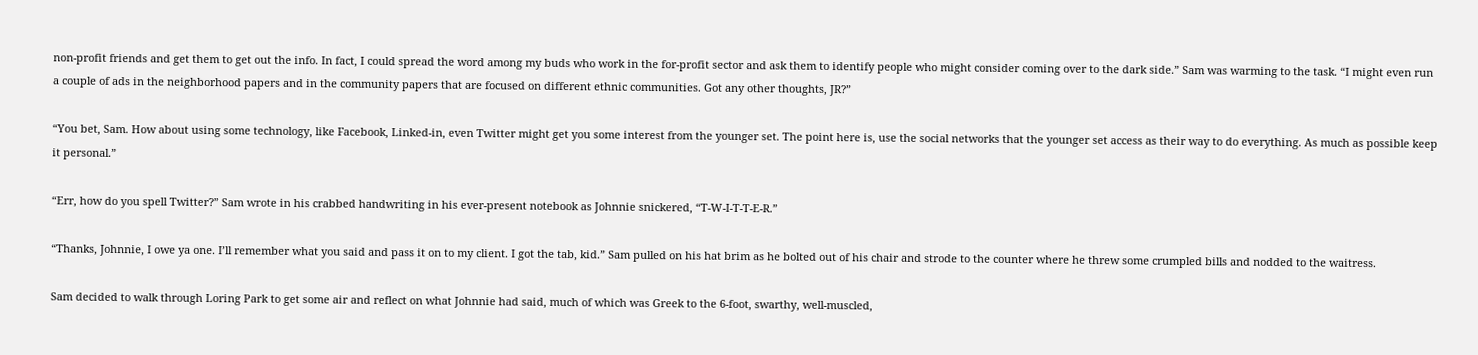non-profit friends and get them to get out the info. In fact, I could spread the word among my buds who work in the for-profit sector and ask them to identify people who might consider coming over to the dark side.” Sam was warming to the task. “I might even run a couple of ads in the neighborhood papers and in the community papers that are focused on different ethnic communities. Got any other thoughts, JR?”

“You bet, Sam. How about using some technology, like Facebook, Linked-in, even Twitter might get you some interest from the younger set. The point here is, use the social networks that the younger set access as their way to do everything. As much as possible keep it personal.”

“Err, how do you spell Twitter?” Sam wrote in his crabbed handwriting in his ever-present notebook as Johnnie snickered, “T-W-I-T-T-E-R.”

“Thanks, Johnnie, I owe ya one. I’ll remember what you said and pass it on to my client. I got the tab, kid.” Sam pulled on his hat brim as he bolted out of his chair and strode to the counter where he threw some crumpled bills and nodded to the waitress.

Sam decided to walk through Loring Park to get some air and reflect on what Johnnie had said, much of which was Greek to the 6-foot, swarthy, well-muscled,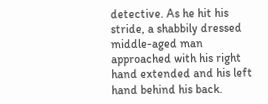detective. As he hit his stride, a shabbily dressed middle-aged man approached with his right hand extended and his left hand behind his back.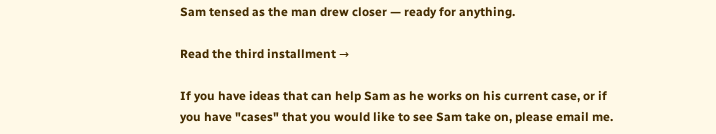Sam tensed as the man drew closer — ready for anything.

Read the third installment →

If you have ideas that can help Sam as he works on his current case, or if you have "cases" that you would like to see Sam take on, please email me.